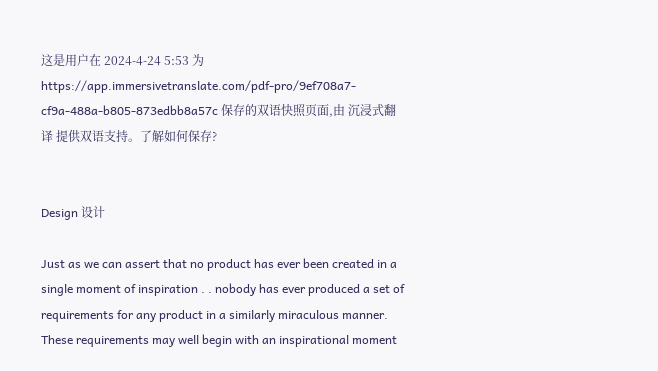这是用户在 2024-4-24 5:53 为 https://app.immersivetranslate.com/pdf-pro/9ef708a7-cf9a-488a-b805-873edbb8a57c 保存的双语快照页面,由 沉浸式翻译 提供双语支持。了解如何保存?


Design 设计

Just as we can assert that no product has ever been created in a single moment of inspiration . . nobody has ever produced a set of requirements for any product in a similarly miraculous manner. These requirements may well begin with an inspirational moment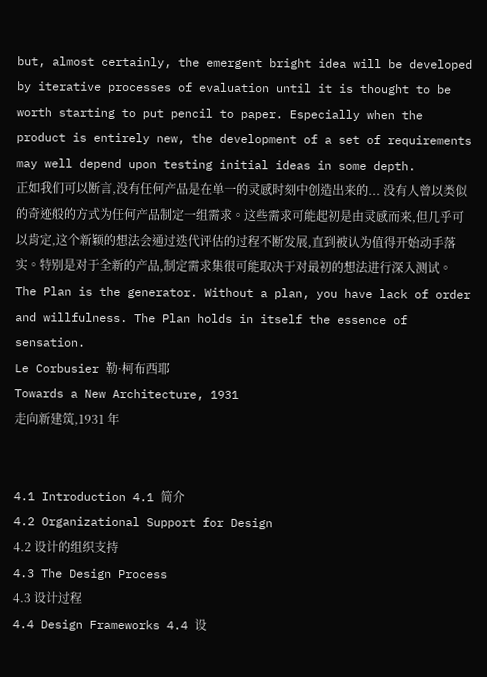but, almost certainly, the emergent bright idea will be developed by iterative processes of evaluation until it is thought to be worth starting to put pencil to paper. Especially when the product is entirely new, the development of a set of requirements may well depend upon testing initial ideas in some depth.
正如我们可以断言,没有任何产品是在单一的灵感时刻中创造出来的... 没有人曾以类似的奇迹般的方式为任何产品制定一组需求。这些需求可能起初是由灵感而来,但几乎可以肯定,这个新颖的想法会通过迭代评估的过程不断发展,直到被认为值得开始动手落实。特别是对于全新的产品,制定需求集很可能取决于对最初的想法进行深入测试。
The Plan is the generator. Without a plan, you have lack of order and willfulness. The Plan holds in itself the essence of sensation.
Le Corbusier 勒·柯布西耶
Towards a New Architecture, 1931
走向新建筑,1931 年


4.1 Introduction 4.1 简介
4.2 Organizational Support for Design
4.2 设计的组织支持
4.3 The Design Process
4.3 设计过程
4.4 Design Frameworks 4.4 设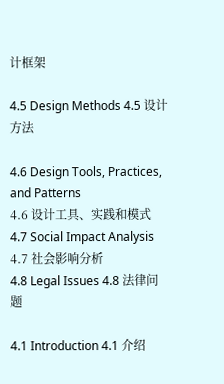计框架

4.5 Design Methods 4.5 设计方法

4.6 Design Tools, Practices, and Patterns
4.6 设计工具、实践和模式
4.7 Social Impact Analysis
4.7 社会影响分析
4.8 Legal Issues 4.8 法律问题

4.1 Introduction 4.1 介绍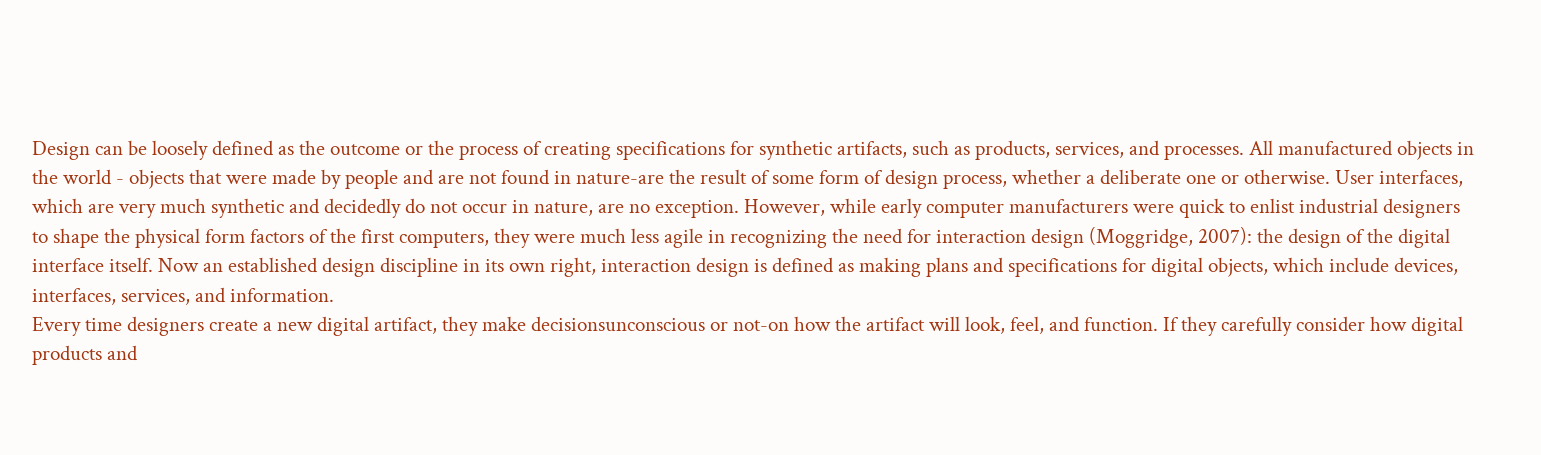Design can be loosely defined as the outcome or the process of creating specifications for synthetic artifacts, such as products, services, and processes. All manufactured objects in the world - objects that were made by people and are not found in nature-are the result of some form of design process, whether a deliberate one or otherwise. User interfaces, which are very much synthetic and decidedly do not occur in nature, are no exception. However, while early computer manufacturers were quick to enlist industrial designers to shape the physical form factors of the first computers, they were much less agile in recognizing the need for interaction design (Moggridge, 2007): the design of the digital interface itself. Now an established design discipline in its own right, interaction design is defined as making plans and specifications for digital objects, which include devices, interfaces, services, and information.
Every time designers create a new digital artifact, they make decisionsunconscious or not-on how the artifact will look, feel, and function. If they carefully consider how digital products and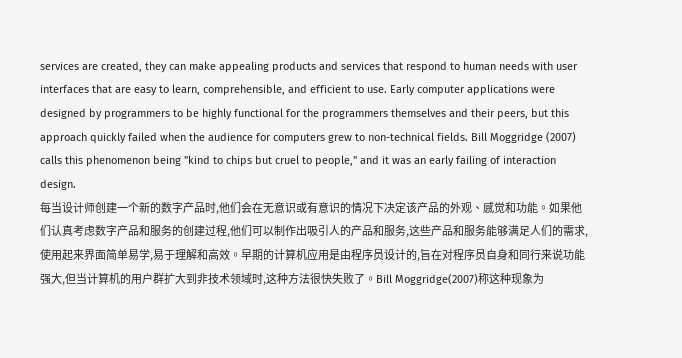services are created, they can make appealing products and services that respond to human needs with user interfaces that are easy to learn, comprehensible, and efficient to use. Early computer applications were designed by programmers to be highly functional for the programmers themselves and their peers, but this approach quickly failed when the audience for computers grew to non-technical fields. Bill Moggridge (2007) calls this phenomenon being "kind to chips but cruel to people," and it was an early failing of interaction design.
每当设计师创建一个新的数字产品时,他们会在无意识或有意识的情况下决定该产品的外观、感觉和功能。如果他们认真考虑数字产品和服务的创建过程,他们可以制作出吸引人的产品和服务,这些产品和服务能够满足人们的需求,使用起来界面简单易学,易于理解和高效。早期的计算机应用是由程序员设计的,旨在对程序员自身和同行来说功能强大,但当计算机的用户群扩大到非技术领域时,这种方法很快失败了。Bill Moggridge(2007)称这种现象为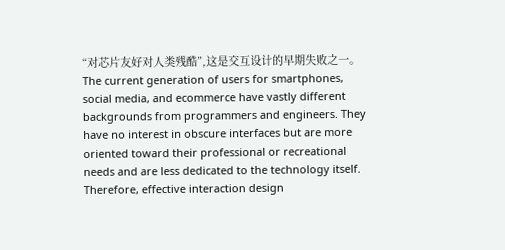“对芯片友好对人类残酷”,这是交互设计的早期失败之一。
The current generation of users for smartphones, social media, and ecommerce have vastly different backgrounds from programmers and engineers. They have no interest in obscure interfaces but are more oriented toward their professional or recreational needs and are less dedicated to the technology itself. Therefore, effective interaction design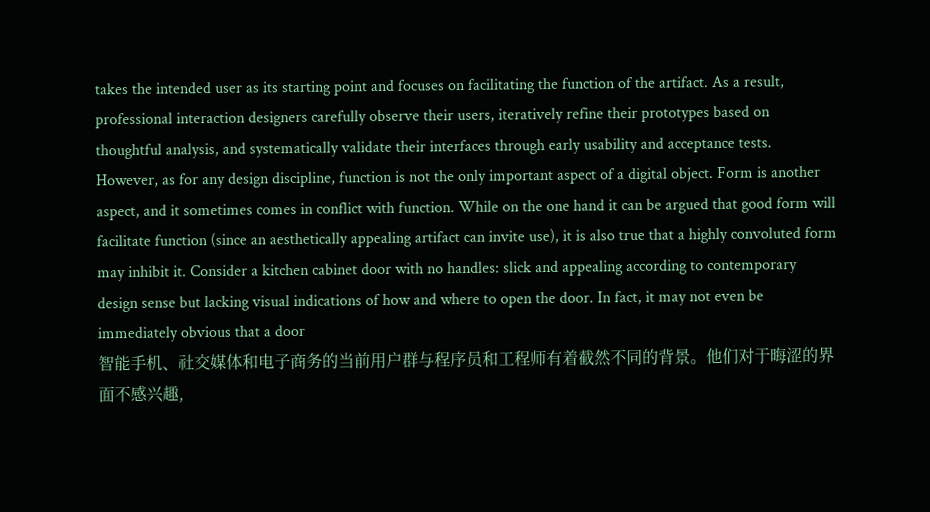takes the intended user as its starting point and focuses on facilitating the function of the artifact. As a result, professional interaction designers carefully observe their users, iteratively refine their prototypes based on thoughtful analysis, and systematically validate their interfaces through early usability and acceptance tests. However, as for any design discipline, function is not the only important aspect of a digital object. Form is another aspect, and it sometimes comes in conflict with function. While on the one hand it can be argued that good form will facilitate function (since an aesthetically appealing artifact can invite use), it is also true that a highly convoluted form may inhibit it. Consider a kitchen cabinet door with no handles: slick and appealing according to contemporary design sense but lacking visual indications of how and where to open the door. In fact, it may not even be immediately obvious that a door
智能手机、社交媒体和电子商务的当前用户群与程序员和工程师有着截然不同的背景。他们对于晦涩的界面不感兴趣,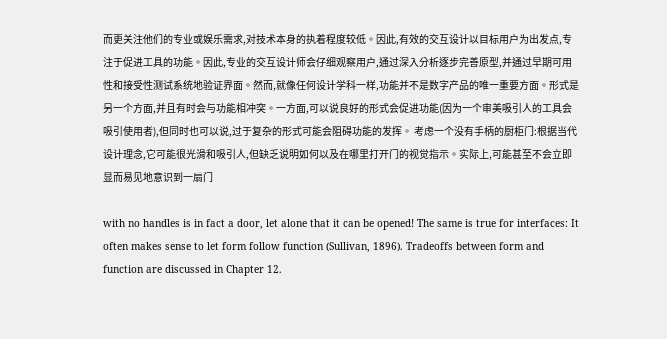而更关注他们的专业或娱乐需求,对技术本身的执着程度较低。因此,有效的交互设计以目标用户为出发点,专注于促进工具的功能。因此,专业的交互设计师会仔细观察用户,通过深入分析逐步完善原型,并通过早期可用性和接受性测试系统地验证界面。然而,就像任何设计学科一样,功能并不是数字产品的唯一重要方面。形式是另一个方面,并且有时会与功能相冲突。一方面,可以说良好的形式会促进功能(因为一个审美吸引人的工具会吸引使用者),但同时也可以说,过于复杂的形式可能会阻碍功能的发挥。 考虑一个没有手柄的厨柜门:根据当代设计理念,它可能很光滑和吸引人,但缺乏说明如何以及在哪里打开门的视觉指示。实际上,可能甚至不会立即显而易见地意识到一扇门

with no handles is in fact a door, let alone that it can be opened! The same is true for interfaces: It often makes sense to let form follow function (Sullivan, 1896). Tradeoffs between form and function are discussed in Chapter 12.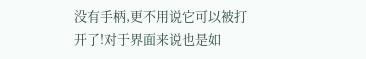没有手柄,更不用说它可以被打开了!对于界面来说也是如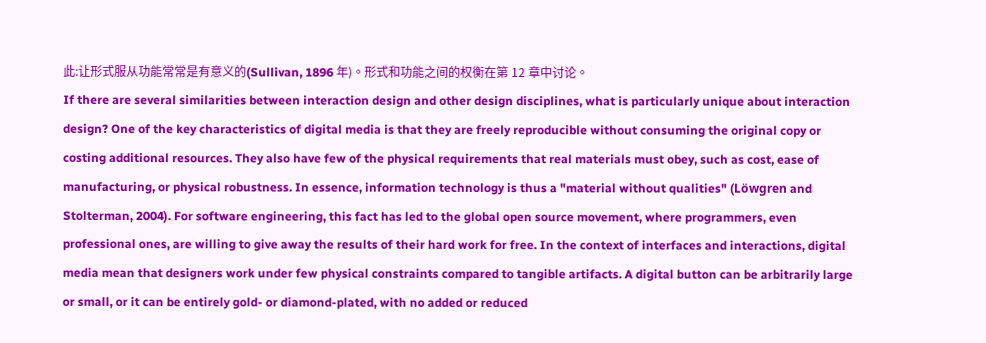此:让形式服从功能常常是有意义的(Sullivan, 1896 年)。形式和功能之间的权衡在第 12 章中讨论。
If there are several similarities between interaction design and other design disciplines, what is particularly unique about interaction design? One of the key characteristics of digital media is that they are freely reproducible without consuming the original copy or costing additional resources. They also have few of the physical requirements that real materials must obey, such as cost, ease of manufacturing, or physical robustness. In essence, information technology is thus a "material without qualities" (Löwgren and Stolterman, 2004). For software engineering, this fact has led to the global open source movement, where programmers, even professional ones, are willing to give away the results of their hard work for free. In the context of interfaces and interactions, digital media mean that designers work under few physical constraints compared to tangible artifacts. A digital button can be arbitrarily large or small, or it can be entirely gold- or diamond-plated, with no added or reduced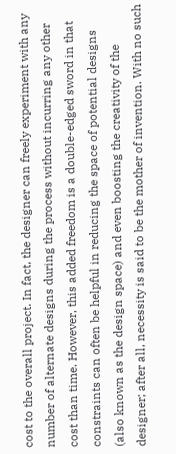cost to the overall project. In fact, the designer can freely experiment with any number of alternate designs during the process without incurring any other cost than time. However, this added freedom is a double-edged sword in that constraints can often be helpful in reducing the space of potential designs (also known as the design space) and even boosting the creativity of the designer; after all, necessity is said to be the mother of invention. With no such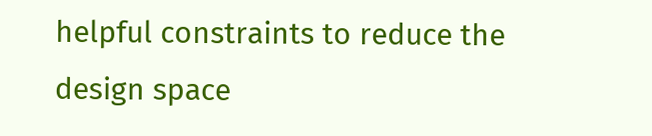helpful constraints to reduce the design space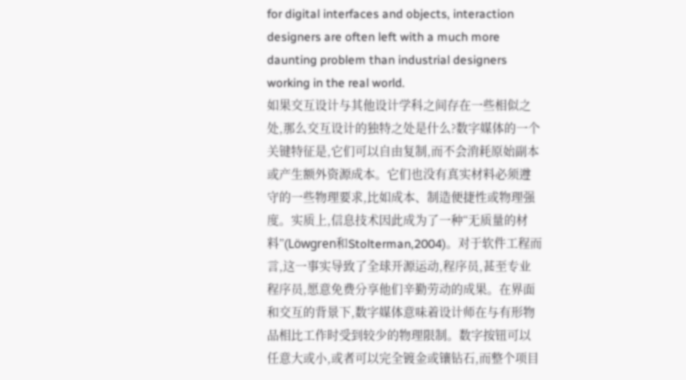for digital interfaces and objects, interaction designers are often left with a much more daunting problem than industrial designers working in the real world.
如果交互设计与其他设计学科之间存在一些相似之处,那么交互设计的独特之处是什么?数字媒体的一个关键特征是,它们可以自由复制,而不会消耗原始副本或产生额外资源成本。它们也没有真实材料必须遵守的一些物理要求,比如成本、制造便捷性或物理强度。实质上,信息技术因此成为了一种“无质量的材料”(Löwgren和Stolterman,2004)。对于软件工程而言,这一事实导致了全球开源运动,程序员,甚至专业程序员,愿意免费分享他们辛勤劳动的成果。在界面和交互的背景下,数字媒体意味着设计师在与有形物品相比工作时受到较少的物理限制。数字按钮可以任意大或小,或者可以完全镀金或镶钻石,而整个项目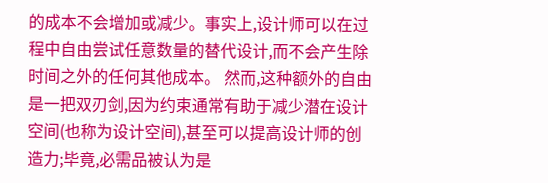的成本不会增加或减少。事实上,设计师可以在过程中自由尝试任意数量的替代设计,而不会产生除时间之外的任何其他成本。 然而,这种额外的自由是一把双刃剑,因为约束通常有助于减少潜在设计空间(也称为设计空间),甚至可以提高设计师的创造力;毕竟,必需品被认为是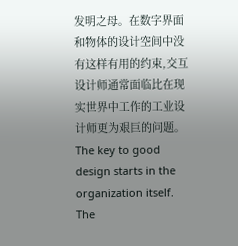发明之母。在数字界面和物体的设计空间中没有这样有用的约束,交互设计师通常面临比在现实世界中工作的工业设计师更为艰巨的问题。
The key to good design starts in the organization itself. The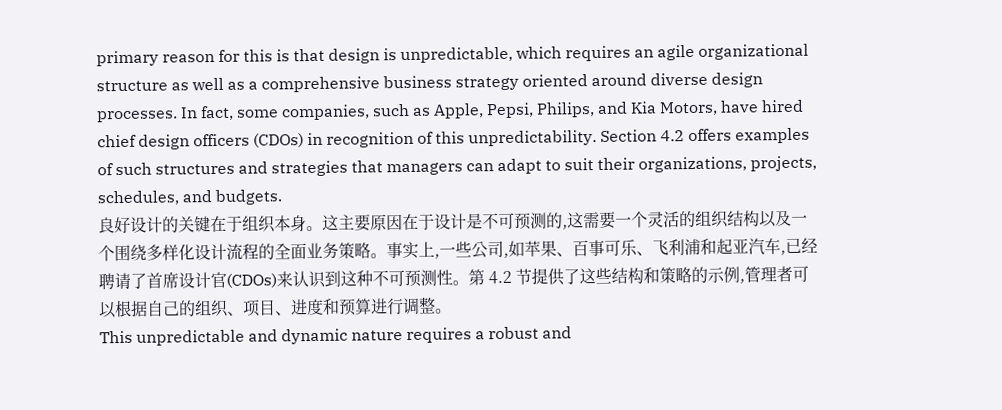primary reason for this is that design is unpredictable, which requires an agile organizational structure as well as a comprehensive business strategy oriented around diverse design processes. In fact, some companies, such as Apple, Pepsi, Philips, and Kia Motors, have hired chief design officers (CDOs) in recognition of this unpredictability. Section 4.2 offers examples of such structures and strategies that managers can adapt to suit their organizations, projects, schedules, and budgets.
良好设计的关键在于组织本身。这主要原因在于设计是不可预测的,这需要一个灵活的组织结构以及一个围绕多样化设计流程的全面业务策略。事实上,一些公司,如苹果、百事可乐、飞利浦和起亚汽车,已经聘请了首席设计官(CDOs)来认识到这种不可预测性。第 4.2 节提供了这些结构和策略的示例,管理者可以根据自己的组织、项目、进度和预算进行调整。
This unpredictable and dynamic nature requires a robust and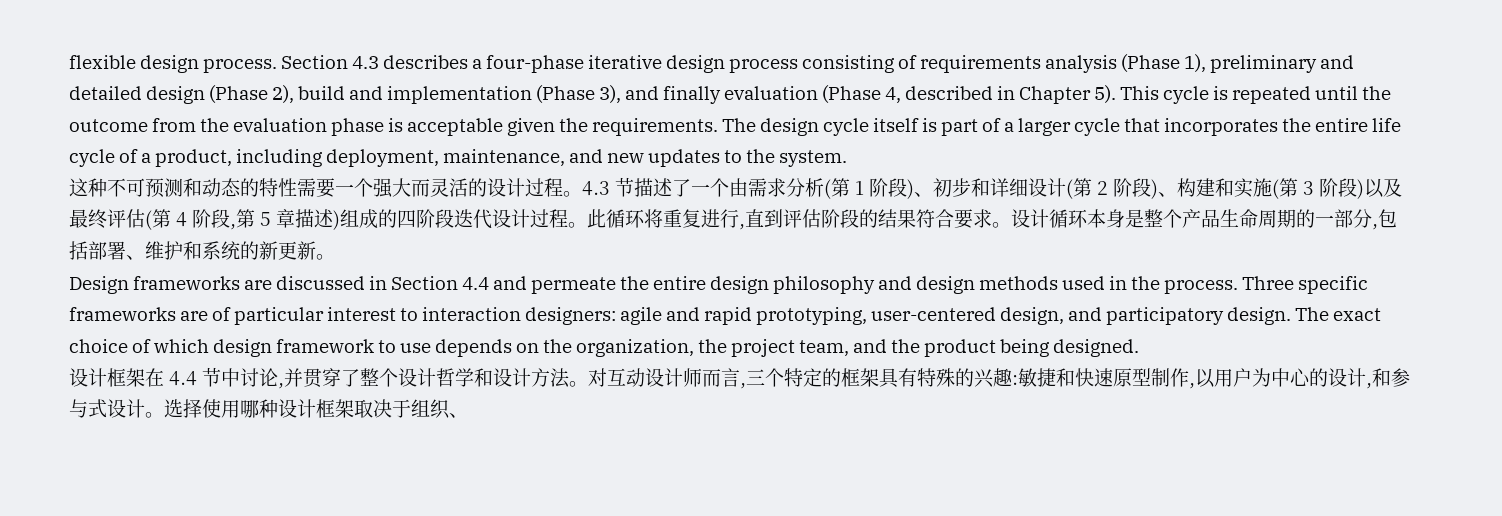flexible design process. Section 4.3 describes a four-phase iterative design process consisting of requirements analysis (Phase 1), preliminary and detailed design (Phase 2), build and implementation (Phase 3), and finally evaluation (Phase 4, described in Chapter 5). This cycle is repeated until the outcome from the evaluation phase is acceptable given the requirements. The design cycle itself is part of a larger cycle that incorporates the entire life cycle of a product, including deployment, maintenance, and new updates to the system.
这种不可预测和动态的特性需要一个强大而灵活的设计过程。4.3 节描述了一个由需求分析(第 1 阶段)、初步和详细设计(第 2 阶段)、构建和实施(第 3 阶段)以及最终评估(第 4 阶段,第 5 章描述)组成的四阶段迭代设计过程。此循环将重复进行,直到评估阶段的结果符合要求。设计循环本身是整个产品生命周期的一部分,包括部署、维护和系统的新更新。
Design frameworks are discussed in Section 4.4 and permeate the entire design philosophy and design methods used in the process. Three specific frameworks are of particular interest to interaction designers: agile and rapid prototyping, user-centered design, and participatory design. The exact choice of which design framework to use depends on the organization, the project team, and the product being designed.
设计框架在 4.4 节中讨论,并贯穿了整个设计哲学和设计方法。对互动设计师而言,三个特定的框架具有特殊的兴趣:敏捷和快速原型制作,以用户为中心的设计,和参与式设计。选择使用哪种设计框架取决于组织、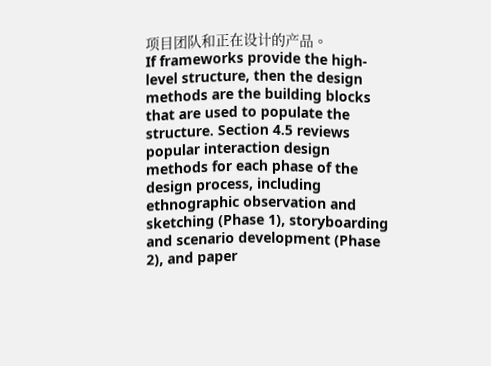项目团队和正在设计的产品。
If frameworks provide the high-level structure, then the design methods are the building blocks that are used to populate the structure. Section 4.5 reviews popular interaction design methods for each phase of the design process, including ethnographic observation and sketching (Phase 1), storyboarding and scenario development (Phase 2), and paper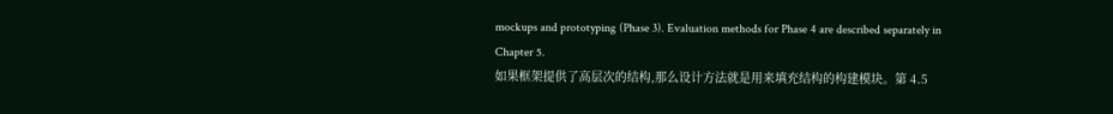mockups and prototyping (Phase 3). Evaluation methods for Phase 4 are described separately in Chapter 5.
如果框架提供了高层次的结构,那么设计方法就是用来填充结构的构建模块。第 4.5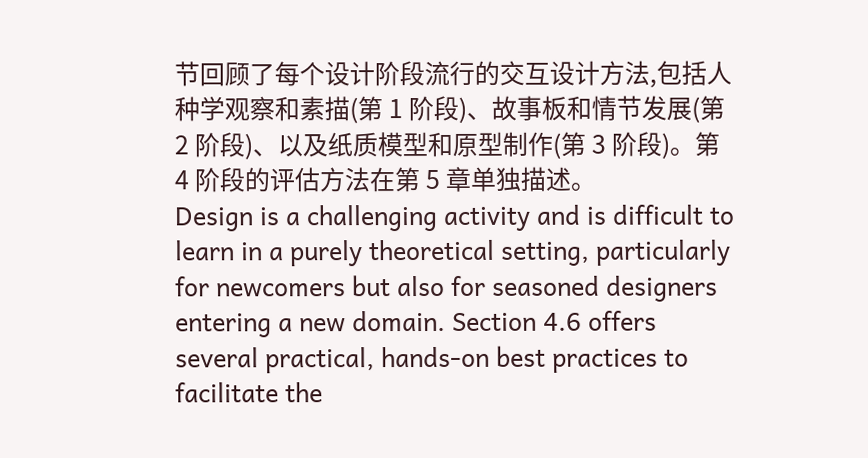节回顾了每个设计阶段流行的交互设计方法,包括人种学观察和素描(第 1 阶段)、故事板和情节发展(第 2 阶段)、以及纸质模型和原型制作(第 3 阶段)。第 4 阶段的评估方法在第 5 章单独描述。
Design is a challenging activity and is difficult to learn in a purely theoretical setting, particularly for newcomers but also for seasoned designers entering a new domain. Section 4.6 offers several practical, hands-on best practices to facilitate the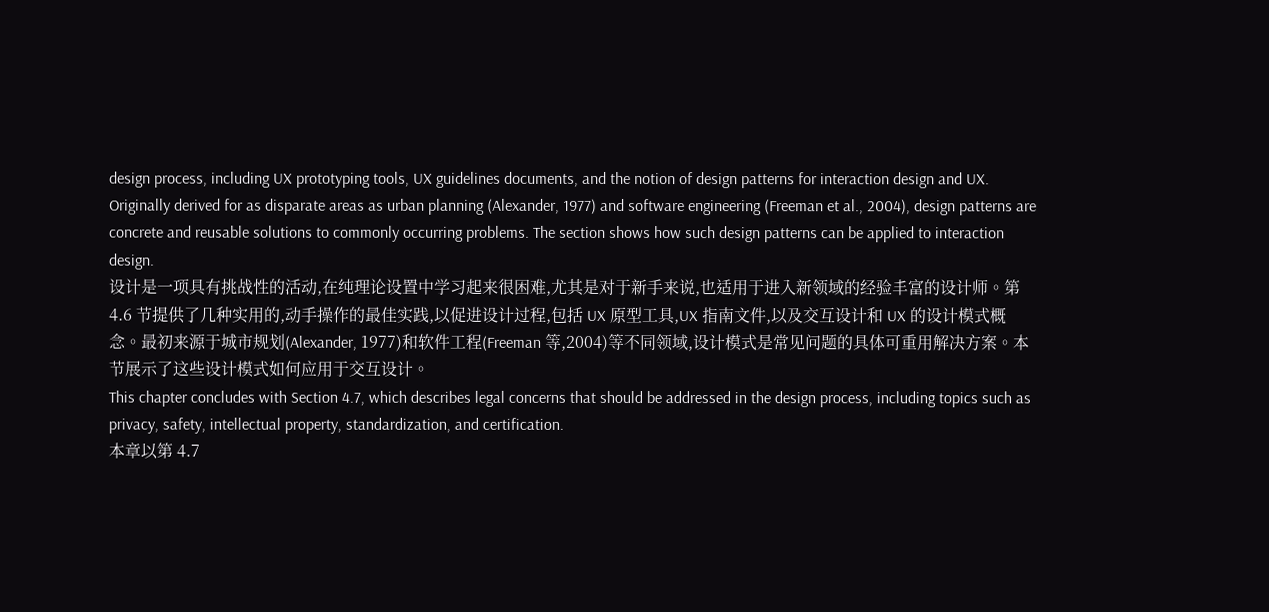design process, including UX prototyping tools, UX guidelines documents, and the notion of design patterns for interaction design and UX. Originally derived for as disparate areas as urban planning (Alexander, 1977) and software engineering (Freeman et al., 2004), design patterns are concrete and reusable solutions to commonly occurring problems. The section shows how such design patterns can be applied to interaction design.
设计是一项具有挑战性的活动,在纯理论设置中学习起来很困难,尤其是对于新手来说,也适用于进入新领域的经验丰富的设计师。第 4.6 节提供了几种实用的,动手操作的最佳实践,以促进设计过程,包括 UX 原型工具,UX 指南文件,以及交互设计和 UX 的设计模式概念。最初来源于城市规划(Alexander, 1977)和软件工程(Freeman 等,2004)等不同领域,设计模式是常见问题的具体可重用解决方案。本节展示了这些设计模式如何应用于交互设计。
This chapter concludes with Section 4.7, which describes legal concerns that should be addressed in the design process, including topics such as privacy, safety, intellectual property, standardization, and certification.
本章以第 4.7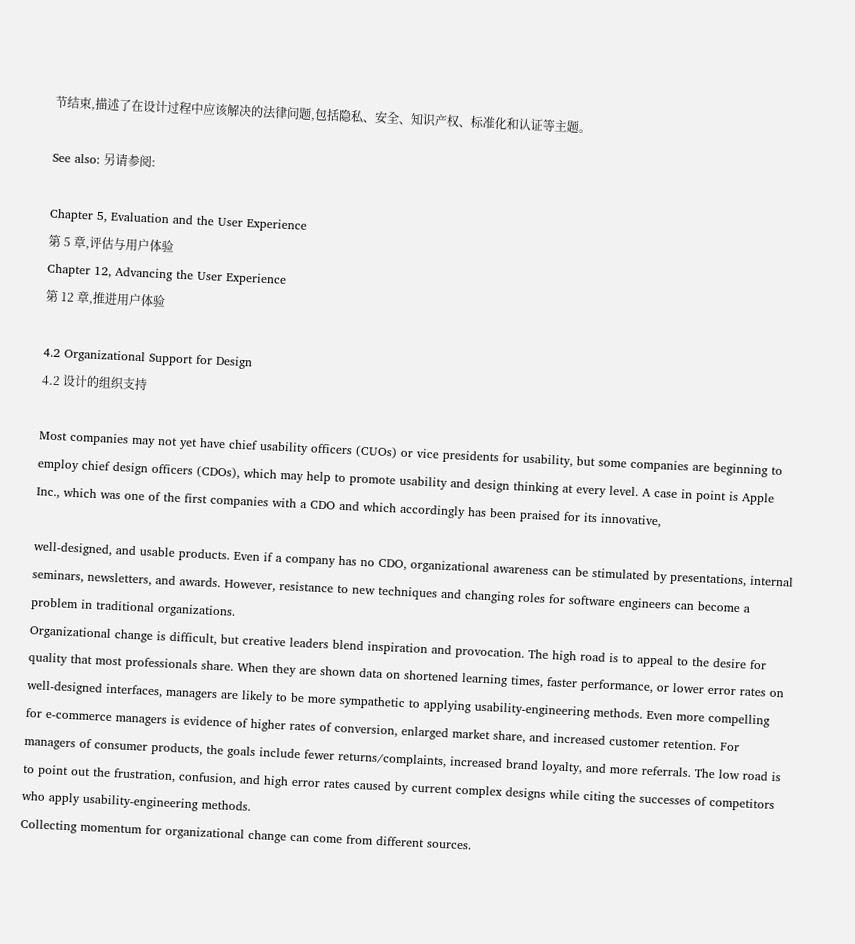节结束,描述了在设计过程中应该解决的法律问题,包括隐私、安全、知识产权、标准化和认证等主题。

See also: 另请参阅:

Chapter 5, Evaluation and the User Experience
第 5 章,评估与用户体验
Chapter 12, Advancing the User Experience
第 12 章,推进用户体验

4.2 Organizational Support for Design
4.2 设计的组织支持

Most companies may not yet have chief usability officers (CUOs) or vice presidents for usability, but some companies are beginning to employ chief design officers (CDOs), which may help to promote usability and design thinking at every level. A case in point is Apple Inc., which was one of the first companies with a CDO and which accordingly has been praised for its innovative,

well-designed, and usable products. Even if a company has no CDO, organizational awareness can be stimulated by presentations, internal seminars, newsletters, and awards. However, resistance to new techniques and changing roles for software engineers can become a problem in traditional organizations.
Organizational change is difficult, but creative leaders blend inspiration and provocation. The high road is to appeal to the desire for quality that most professionals share. When they are shown data on shortened learning times, faster performance, or lower error rates on well-designed interfaces, managers are likely to be more sympathetic to applying usability-engineering methods. Even more compelling for e-commerce managers is evidence of higher rates of conversion, enlarged market share, and increased customer retention. For managers of consumer products, the goals include fewer returns/complaints, increased brand loyalty, and more referrals. The low road is to point out the frustration, confusion, and high error rates caused by current complex designs while citing the successes of competitors who apply usability-engineering methods.
Collecting momentum for organizational change can come from different sources.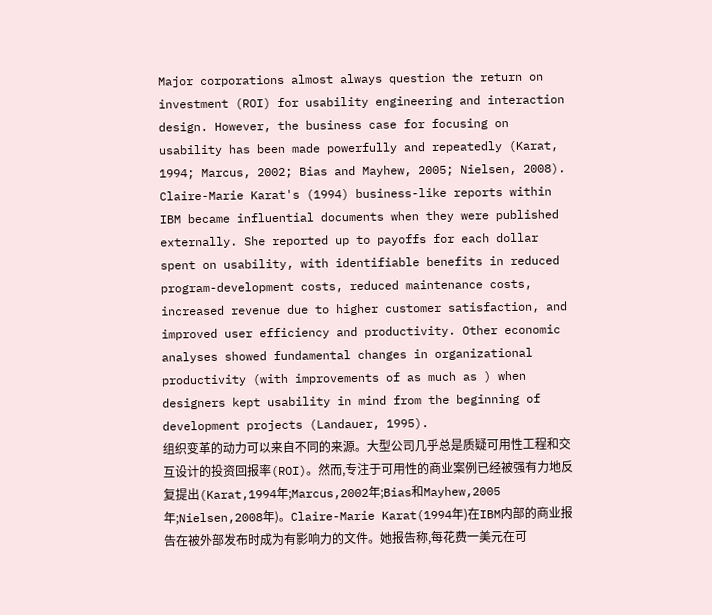Major corporations almost always question the return on investment (ROI) for usability engineering and interaction design. However, the business case for focusing on usability has been made powerfully and repeatedly (Karat, 1994; Marcus, 2002; Bias and Mayhew, 2005; Nielsen, 2008). Claire-Marie Karat's (1994) business-like reports within IBM became influential documents when they were published externally. She reported up to payoffs for each dollar spent on usability, with identifiable benefits in reduced program-development costs, reduced maintenance costs, increased revenue due to higher customer satisfaction, and improved user efficiency and productivity. Other economic analyses showed fundamental changes in organizational productivity (with improvements of as much as ) when designers kept usability in mind from the beginning of development projects (Landauer, 1995).
组织变革的动力可以来自不同的来源。大型公司几乎总是质疑可用性工程和交互设计的投资回报率(ROI)。然而,专注于可用性的商业案例已经被强有力地反复提出(Karat,1994年;Marcus,2002年;Bias和Mayhew,2005年;Nielsen,2008年)。Claire-Marie Karat(1994年)在IBM内部的商业报告在被外部发布时成为有影响力的文件。她报告称,每花费一美元在可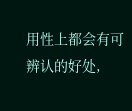用性上都会有可辨认的好处,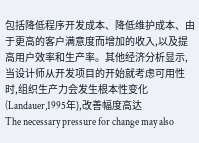包括降低程序开发成本、降低维护成本、由于更高的客户满意度而增加的收入,以及提高用户效率和生产率。其他经济分析显示,当设计师从开发项目的开始就考虑可用性时,组织生产力会发生根本性变化(Landauer,1995年),改善幅度高达
The necessary pressure for change may also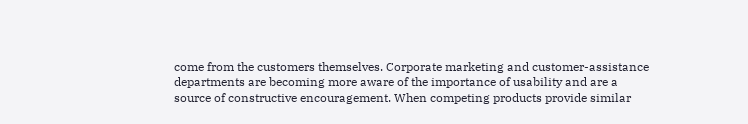come from the customers themselves. Corporate marketing and customer-assistance departments are becoming more aware of the importance of usability and are a source of constructive encouragement. When competing products provide similar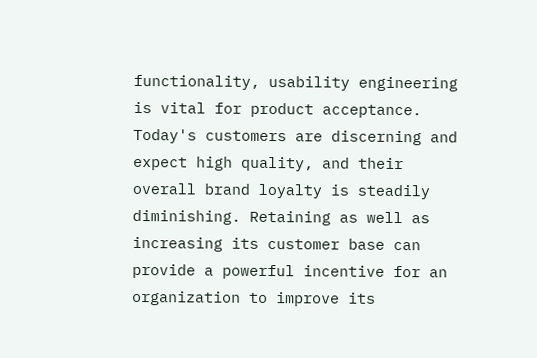functionality, usability engineering is vital for product acceptance. Today's customers are discerning and expect high quality, and their overall brand loyalty is steadily diminishing. Retaining as well as increasing its customer base can provide a powerful incentive for an organization to improve its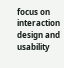focus on interaction design and usability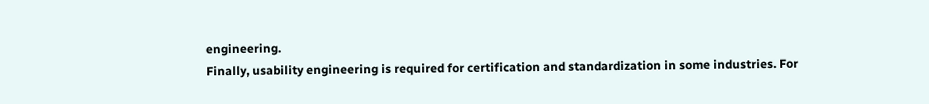engineering.
Finally, usability engineering is required for certification and standardization in some industries. For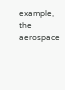example, the aerospace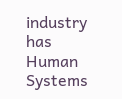industry has Human Systems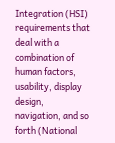Integration (HSI) requirements that deal with a combination of human factors, usability, display design, navigation, and so forth (National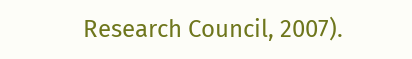Research Council, 2007).